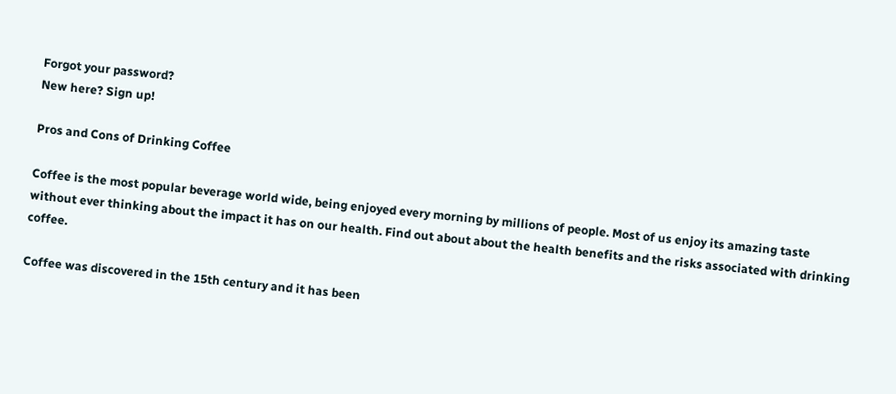Forgot your password?
New here? Sign up!

Pros and Cons of Drinking Coffee

Coffee is the most popular beverage world wide, being enjoyed every morning by millions of people. Most of us enjoy its amazing taste without ever thinking about the impact it has on our health. Find out about about the health benefits and the risks associated with drinking coffee.

Coffee was discovered in the 15th century and it has been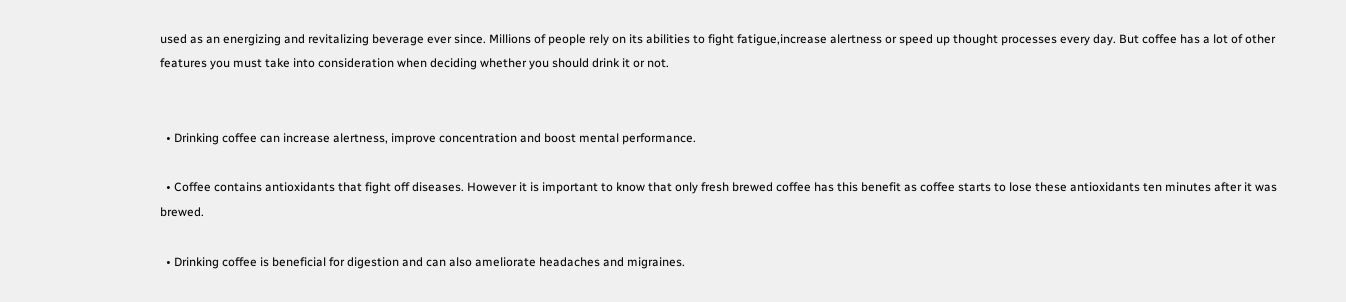used as an energizing and revitalizing beverage ever since. Millions of people rely on its abilities to fight fatigue,increase alertness or speed up thought processes every day. But coffee has a lot of other features you must take into consideration when deciding whether you should drink it or not.


  • Drinking coffee can increase alertness, improve concentration and boost mental performance.

  • Coffee contains antioxidants that fight off diseases. However it is important to know that only fresh brewed coffee has this benefit as coffee starts to lose these antioxidants ten minutes after it was brewed.

  • Drinking coffee is beneficial for digestion and can also ameliorate headaches and migraines.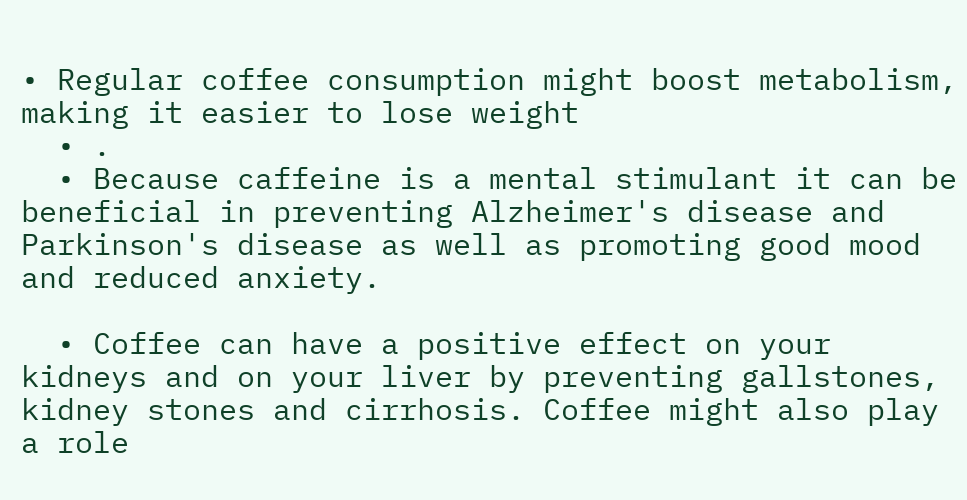• Regular coffee consumption might boost metabolism, making it easier to lose weight
  • .
  • Because caffeine is a mental stimulant it can be beneficial in preventing Alzheimer's disease and Parkinson's disease as well as promoting good mood and reduced anxiety.

  • Coffee can have a positive effect on your kidneys and on your liver by preventing gallstones, kidney stones and cirrhosis. Coffee might also play a role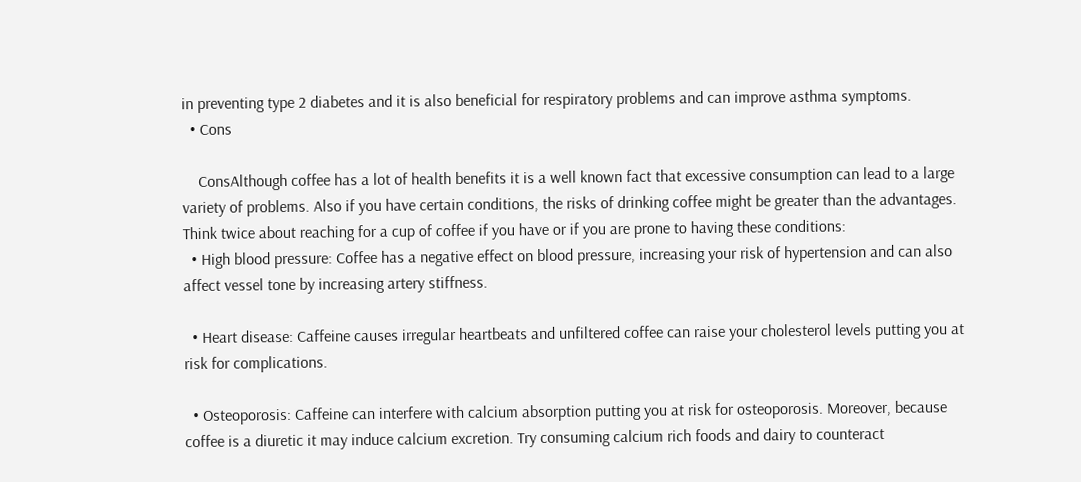in preventing type 2 diabetes and it is also beneficial for respiratory problems and can improve asthma symptoms.
  • Cons

    ConsAlthough coffee has a lot of health benefits it is a well known fact that excessive consumption can lead to a large variety of problems. Also if you have certain conditions, the risks of drinking coffee might be greater than the advantages. Think twice about reaching for a cup of coffee if you have or if you are prone to having these conditions:
  • High blood pressure: Coffee has a negative effect on blood pressure, increasing your risk of hypertension and can also affect vessel tone by increasing artery stiffness.

  • Heart disease: Caffeine causes irregular heartbeats and unfiltered coffee can raise your cholesterol levels putting you at risk for complications.

  • Osteoporosis: Caffeine can interfere with calcium absorption putting you at risk for osteoporosis. Moreover, because coffee is a diuretic it may induce calcium excretion. Try consuming calcium rich foods and dairy to counteract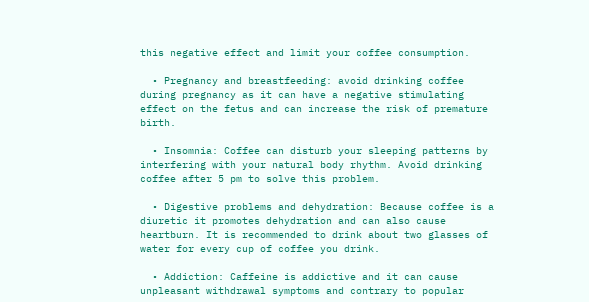this negative effect and limit your coffee consumption.

  • Pregnancy and breastfeeding: avoid drinking coffee during pregnancy as it can have a negative stimulating effect on the fetus and can increase the risk of premature birth.

  • Insomnia: Coffee can disturb your sleeping patterns by interfering with your natural body rhythm. Avoid drinking coffee after 5 pm to solve this problem.

  • Digestive problems and dehydration: Because coffee is a diuretic it promotes dehydration and can also cause heartburn. It is recommended to drink about two glasses of water for every cup of coffee you drink.

  • Addiction: Caffeine is addictive and it can cause unpleasant withdrawal symptoms and contrary to popular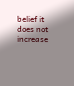belief it does not increase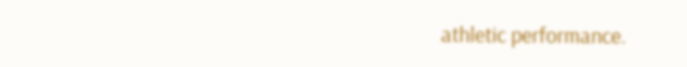athletic performance.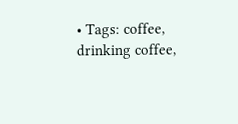• Tags: coffee, drinking coffee,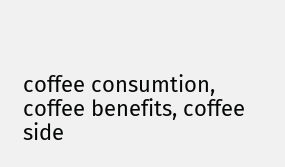coffee consumtion, coffee benefits, coffee side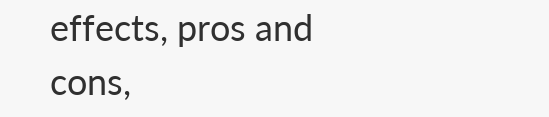effects, pros and cons,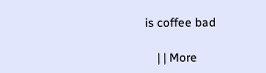is coffee bad

    | | More